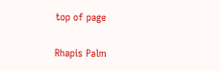top of page

Rhapis Palm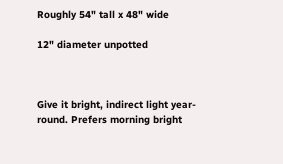Roughly 54" tall x 48" wide

12" diameter unpotted



Give it bright, indirect light year-round. Prefers morning bright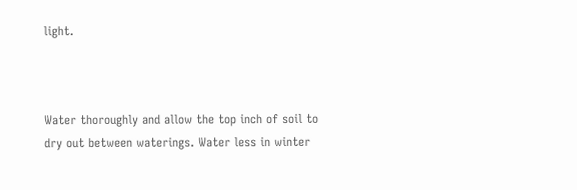light.



Water thoroughly and allow the top inch of soil to dry out between waterings. Water less in winter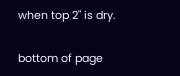when top 2" is dry.

bottom of page